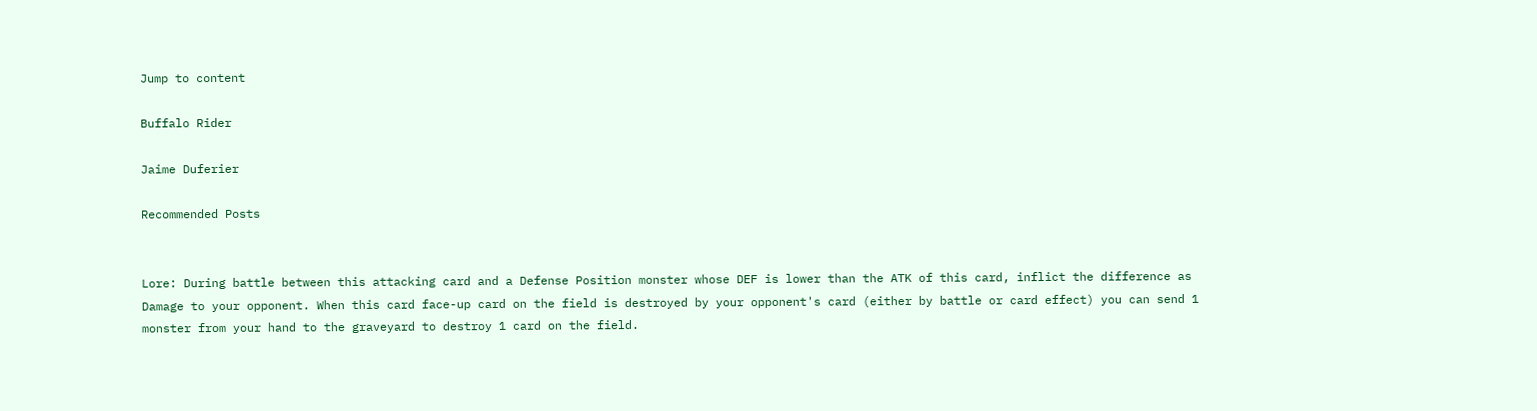Jump to content

Buffalo Rider

Jaime Duferier

Recommended Posts


Lore: During battle between this attacking card and a Defense Position monster whose DEF is lower than the ATK of this card, inflict the difference as Damage to your opponent. When this card face-up card on the field is destroyed by your opponent's card (either by battle or card effect) you can send 1 monster from your hand to the graveyard to destroy 1 card on the field.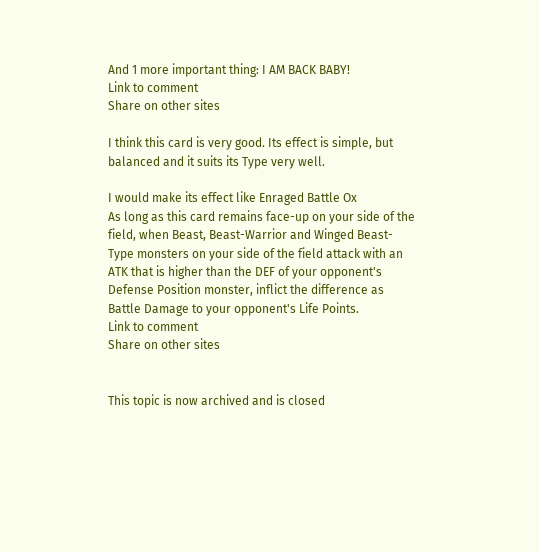And 1 more important thing: I AM BACK BABY!
Link to comment
Share on other sites

I think this card is very good. Its effect is simple, but balanced and it suits its Type very well.

I would make its effect like Enraged Battle Ox
As long as this card remains face-up on your side of the field, when Beast, Beast-Warrior and Winged Beast-Type monsters on your side of the field attack with an ATK that is higher than the DEF of your opponent's Defense Position monster, inflict the difference as Battle Damage to your opponent's Life Points.
Link to comment
Share on other sites


This topic is now archived and is closed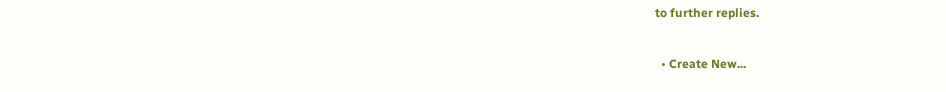to further replies.

  • Create New...